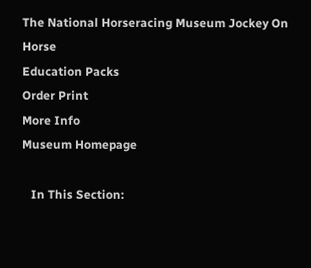The National Horseracing Museum Jockey On Horse
Education Packs
Order Print
More Info
Museum Homepage

   In This Section: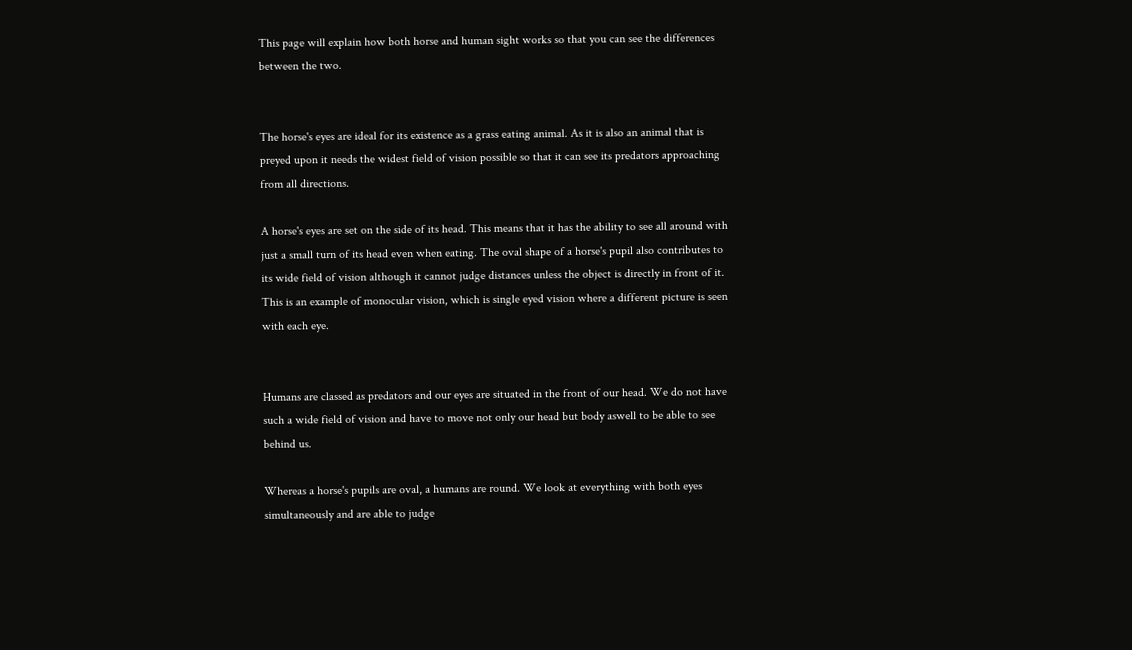This page will explain how both horse and human sight works so that you can see the differences between the two.


The horse's eyes are ideal for its existence as a grass eating animal. As it is also an animal that is preyed upon it needs the widest field of vision possible so that it can see its predators approaching from all directions.

A horse's eyes are set on the side of its head. This means that it has the ability to see all around with just a small turn of its head even when eating. The oval shape of a horse's pupil also contributes to its wide field of vision although it cannot judge distances unless the object is directly in front of it. This is an example of monocular vision, which is single eyed vision where a different picture is seen with each eye.


Humans are classed as predators and our eyes are situated in the front of our head. We do not have such a wide field of vision and have to move not only our head but body aswell to be able to see behind us.

Whereas a horse's pupils are oval, a humans are round. We look at everything with both eyes simultaneously and are able to judge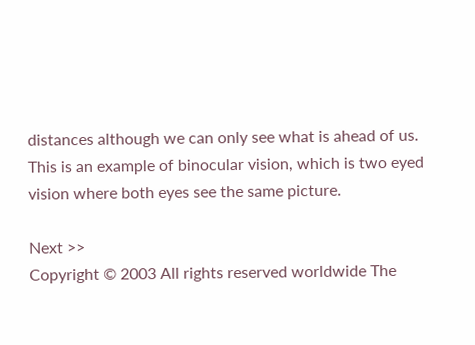distances although we can only see what is ahead of us. This is an example of binocular vision, which is two eyed vision where both eyes see the same picture.

Next >>
Copyright © 2003 All rights reserved worldwide The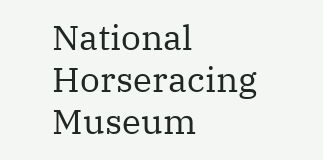National Horseracing Museum